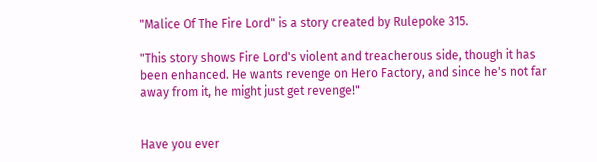"Malice Of The Fire Lord" is a story created by Rulepoke 315.

"This story shows Fire Lord's violent and treacherous side, though it has been enhanced. He wants revenge on Hero Factory, and since he's not far away from it, he might just get revenge!"


Have you ever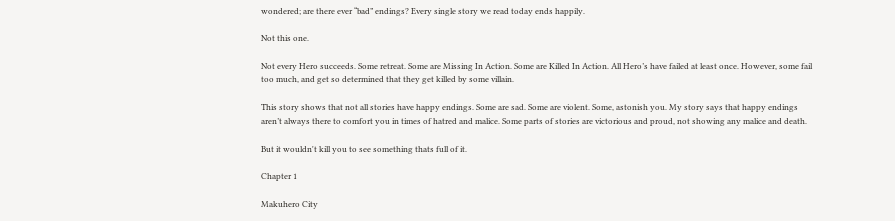wondered; are there ever “bad” endings? Every single story we read today ends happily.

Not this one.

Not every Hero succeeds. Some retreat. Some are Missing In Action. Some are Killed In Action. All Hero’s have failed at least once. However, some fail too much, and get so determined that they get killed by some villain.

This story shows that not all stories have happy endings. Some are sad. Some are violent. Some, astonish you. My story says that happy endings aren’t always there to comfort you in times of hatred and malice. Some parts of stories are victorious and proud, not showing any malice and death.

But it wouldn't kill you to see something thats full of it.

Chapter 1

Makuhero City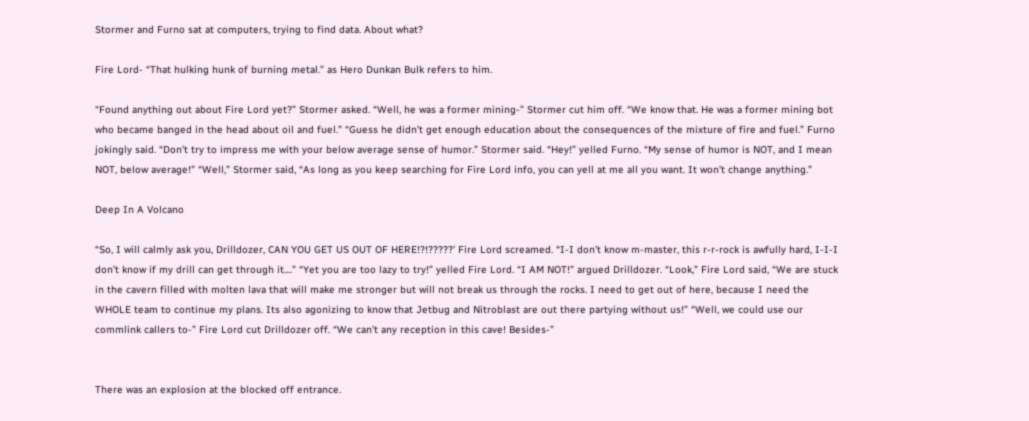Stormer and Furno sat at computers, trying to find data. About what?

Fire Lord- “That hulking hunk of burning metal.” as Hero Dunkan Bulk refers to him.

“Found anything out about Fire Lord yet?” Stormer asked. “Well, he was a former mining-” Stormer cut him off. “We know that. He was a former mining bot who became banged in the head about oil and fuel.” “Guess he didn’t get enough education about the consequences of the mixture of fire and fuel.” Furno jokingly said. “Don’t try to impress me with your below average sense of humor.” Stormer said. “Hey!” yelled Furno. “My sense of humor is NOT, and I mean NOT, below average!” “Well,” Stormer said, “As long as you keep searching for Fire Lord info, you can yell at me all you want. It won’t change anything.”

Deep In A Volcano

“So, I will calmly ask you, Drilldozer, CAN YOU GET US OUT OF HERE!?!?????’ Fire Lord screamed. “I-I don’t know m-master, this r-r-rock is awfully hard, I-I-I don’t know if my drill can get through it....” “Yet you are too lazy to try!” yelled Fire Lord. “I AM NOT!” argued Drilldozer. “Look,” Fire Lord said, “We are stuck in the cavern filled with molten lava that will make me stronger but will not break us through the rocks. I need to get out of here, because I need the WHOLE team to continue my plans. Its also agonizing to know that Jetbug and Nitroblast are out there partying without us!” “Well, we could use our commlink callers to-” Fire Lord cut Drilldozer off. “We can’t any reception in this cave! Besides-”


There was an explosion at the blocked off entrance.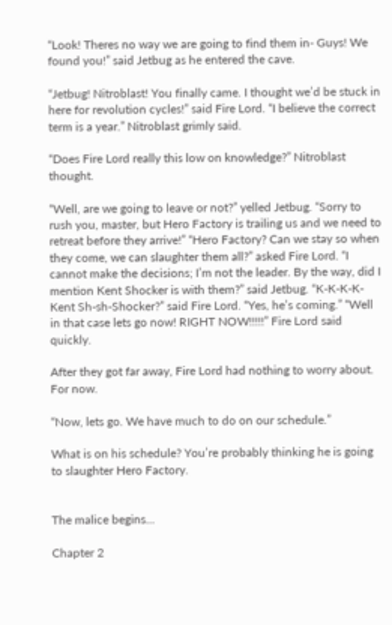“Look! Theres no way we are going to find them in- Guys! We found you!” said Jetbug as he entered the cave.

“Jetbug! Nitroblast! You finally came. I thought we’d be stuck in here for revolution cycles!” said Fire Lord. “I believe the correct term is a year.” Nitroblast grimly said.

“Does Fire Lord really this low on knowledge?” Nitroblast thought.

“Well, are we going to leave or not?” yelled Jetbug. “Sorry to rush you, master, but Hero Factory is trailing us and we need to retreat before they arrive!” “Hero Factory? Can we stay so when they come, we can slaughter them all?” asked Fire Lord. “I cannot make the decisions; I’m not the leader. By the way, did I mention Kent Shocker is with them?” said Jetbug. “K-K-K-K-Kent Sh-sh-Shocker?” said Fire Lord. “Yes, he’s coming.” “Well in that case lets go now! RIGHT NOW!!!!!” Fire Lord said quickly.

After they got far away, Fire Lord had nothing to worry about. For now.

“Now, lets go. We have much to do on our schedule.”

What is on his schedule? You’re probably thinking he is going to slaughter Hero Factory.


The malice begins...

Chapter 2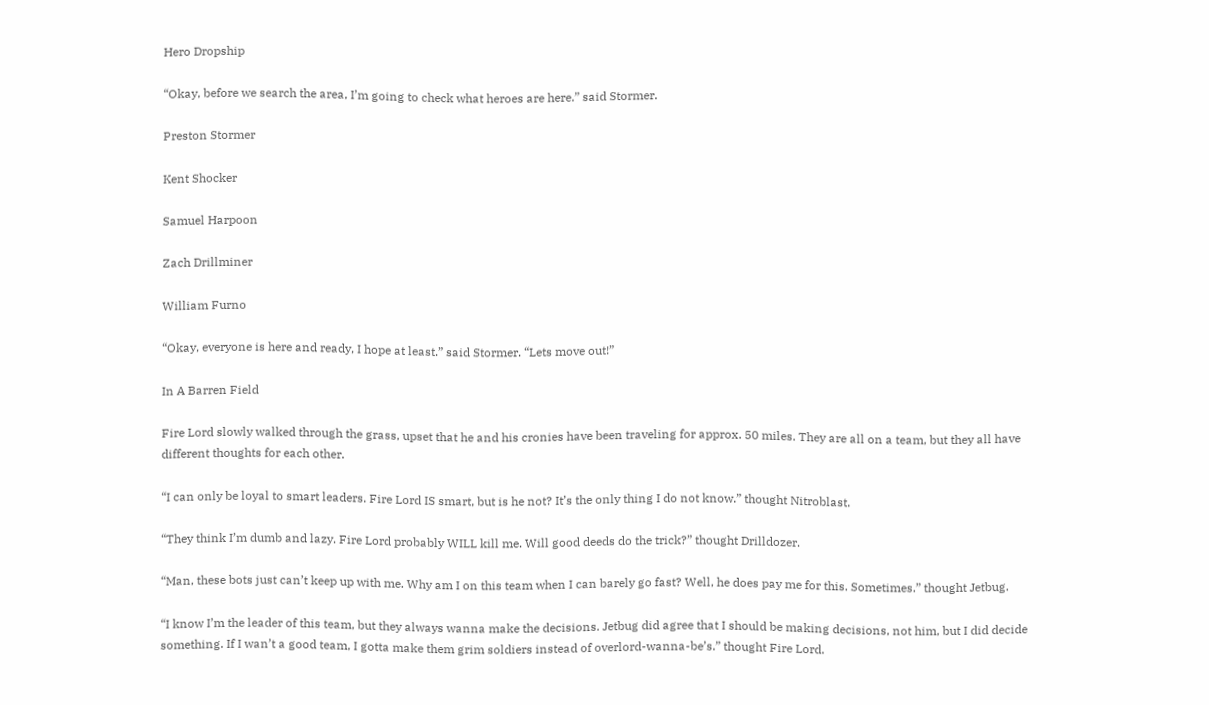Hero Dropship

“Okay, before we search the area, I’m going to check what heroes are here.” said Stormer.

Preston Stormer

Kent Shocker

Samuel Harpoon

Zach Drillminer

William Furno

“Okay, everyone is here and ready, I hope at least.” said Stormer. “Lets move out!”

In A Barren Field

Fire Lord slowly walked through the grass, upset that he and his cronies have been traveling for approx. 50 miles. They are all on a team, but they all have different thoughts for each other.

“I can only be loyal to smart leaders. Fire Lord IS smart, but is he not? It’s the only thing I do not know.” thought Nitroblast.

“They think I’m dumb and lazy. Fire Lord probably WILL kill me. Will good deeds do the trick?” thought Drilldozer.

“Man, these bots just can’t keep up with me. Why am I on this team when I can barely go fast? Well, he does pay me for this. Sometimes.” thought Jetbug.

“I know I’m the leader of this team, but they always wanna make the decisions. Jetbug did agree that I should be making decisions, not him, but I did decide something. If I wan’t a good team, I gotta make them grim soldiers instead of overlord-wanna-be’s.” thought Fire Lord.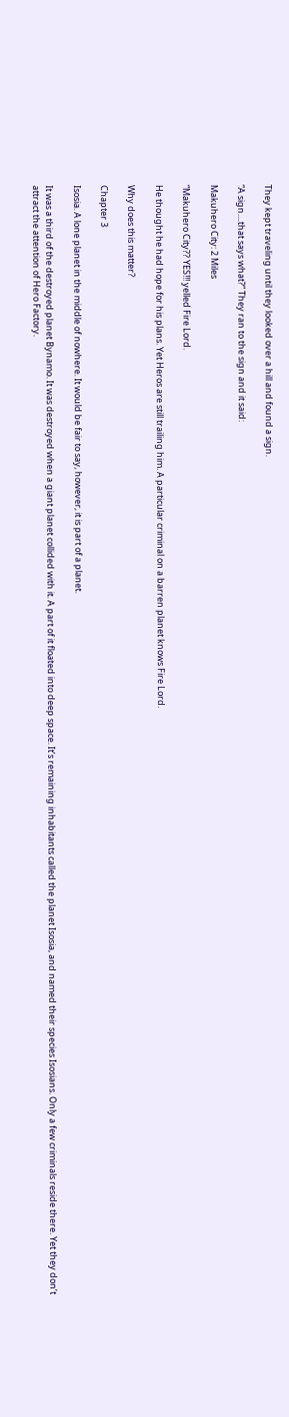They kept traveling until they looked over a hill and found a sign.

“A sign....that says what?” They ran to the sign and it said:

Makuhero City: 2 Miles

“Makuhero City?? YES!!! yelled Fire Lord.

He thought he had hope for his plans. Yet Heros are still trailing him. A particular criminal on a barren planet knows Fire Lord.

Why does this matter?

Chapter 3

Isosia. A lone planet in the middle of nowhere. It would be fair to say, however, it is part of a planet.

It was a third of the destroyed planet Bynamo. It was destroyed when a giant planet collided with it. A part of it floated into deep space. It’s remaining inhabitants called the planet Isosia, and named their species Isosians. Only a few criminals reside there. Yet they don’t attract the attention of Hero Factory.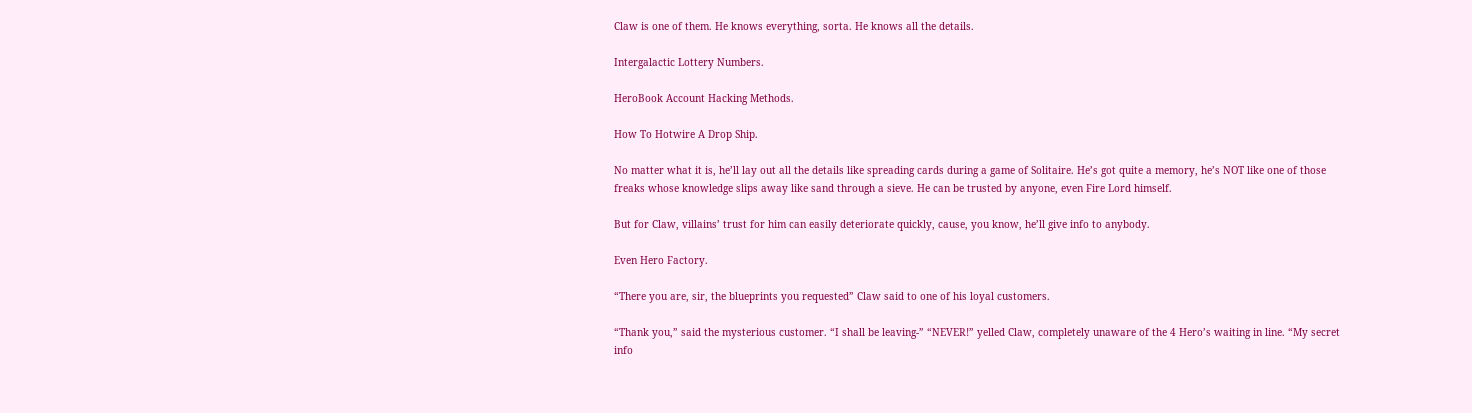Claw is one of them. He knows everything, sorta. He knows all the details.

Intergalactic Lottery Numbers.

HeroBook Account Hacking Methods.

How To Hotwire A Drop Ship.

No matter what it is, he’ll lay out all the details like spreading cards during a game of Solitaire. He’s got quite a memory, he’s NOT like one of those freaks whose knowledge slips away like sand through a sieve. He can be trusted by anyone, even Fire Lord himself.

But for Claw, villains’ trust for him can easily deteriorate quickly, cause, you know, he’ll give info to anybody.

Even Hero Factory.

“There you are, sir, the blueprints you requested” Claw said to one of his loyal customers.

“Thank you,” said the mysterious customer. “I shall be leaving-” “NEVER!” yelled Claw, completely unaware of the 4 Hero’s waiting in line. “My secret info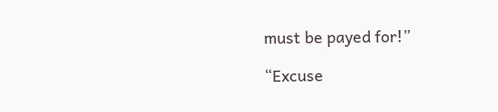must be payed for!”

“Excuse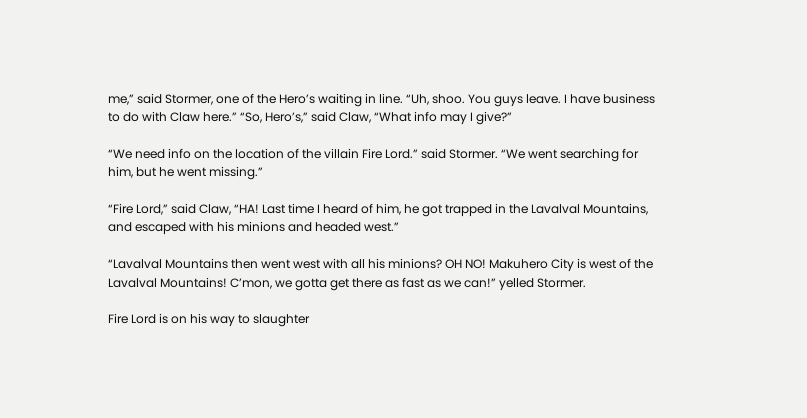me,” said Stormer, one of the Hero’s waiting in line. “Uh, shoo. You guys leave. I have business to do with Claw here.” “So, Hero’s,” said Claw, “What info may I give?”

“We need info on the location of the villain Fire Lord.” said Stormer. “We went searching for him, but he went missing.”

“Fire Lord,” said Claw, “HA! Last time I heard of him, he got trapped in the Lavalval Mountains, and escaped with his minions and headed west.”

“Lavalval Mountains then went west with all his minions? OH NO! Makuhero City is west of the Lavalval Mountains! C’mon, we gotta get there as fast as we can!” yelled Stormer.

Fire Lord is on his way to slaughter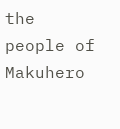the people of Makuhero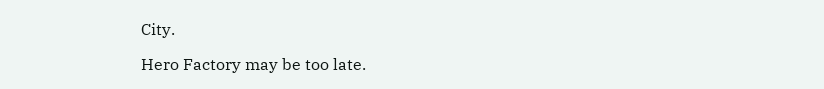City.

Hero Factory may be too late.